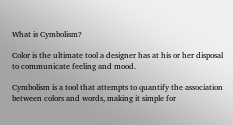What is Cymbolism?

Color is the ultimate tool a designer has at his or her disposal to communicate feeling and mood.

Cymbolism is a tool that attempts to quantify the association between colors and words, making it simple for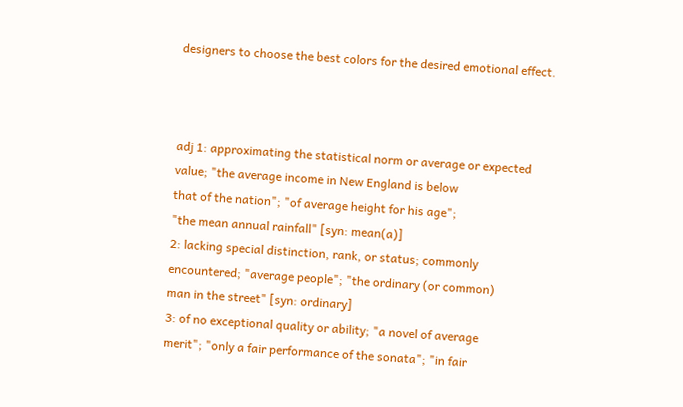designers to choose the best colors for the desired emotional effect.



adj 1: approximating the statistical norm or average or expected
value; "the average income in New England is below
that of the nation"; "of average height for his age";
"the mean annual rainfall" [syn: mean(a)]
2: lacking special distinction, rank, or status; commonly
encountered; "average people"; "the ordinary (or common)
man in the street" [syn: ordinary]
3: of no exceptional quality or ability; "a novel of average
merit"; "only a fair performance of the sonata"; "in fair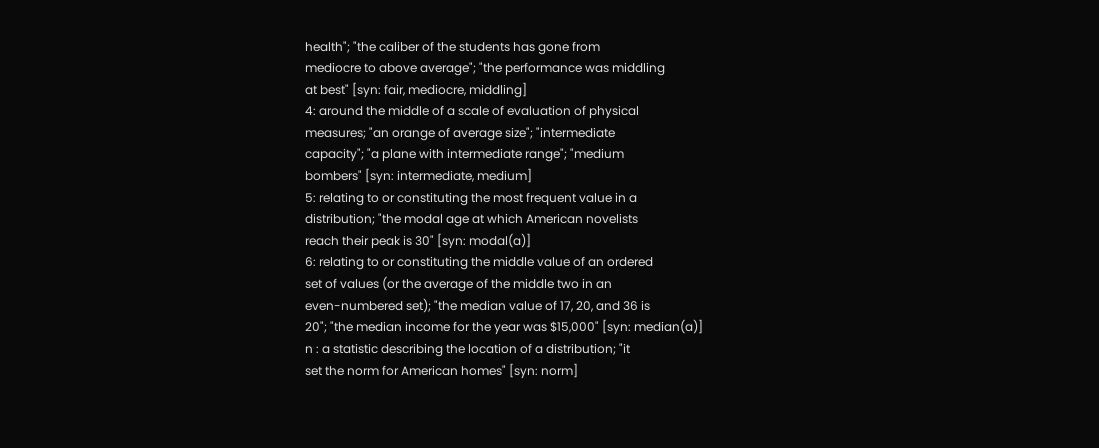health"; "the caliber of the students has gone from
mediocre to above average"; "the performance was middling
at best" [syn: fair, mediocre, middling]
4: around the middle of a scale of evaluation of physical
measures; "an orange of average size"; "intermediate
capacity"; "a plane with intermediate range"; "medium
bombers" [syn: intermediate, medium]
5: relating to or constituting the most frequent value in a
distribution; "the modal age at which American novelists
reach their peak is 30" [syn: modal(a)]
6: relating to or constituting the middle value of an ordered
set of values (or the average of the middle two in an
even-numbered set); "the median value of 17, 20, and 36 is
20"; "the median income for the year was $15,000" [syn: median(a)]
n : a statistic describing the location of a distribution; "it
set the norm for American homes" [syn: norm]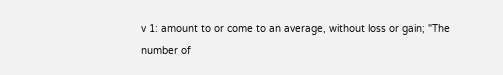v 1: amount to or come to an average, without loss or gain; "The
number of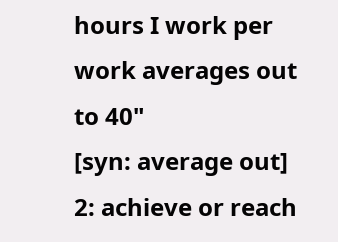hours I work per work averages out to 40"
[syn: average out]
2: achieve or reach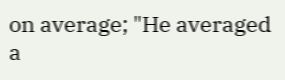on average; "He averaged a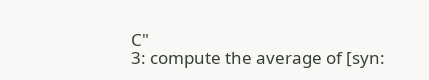C"
3: compute the average of [syn: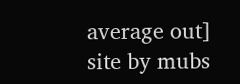average out]
site by mubs